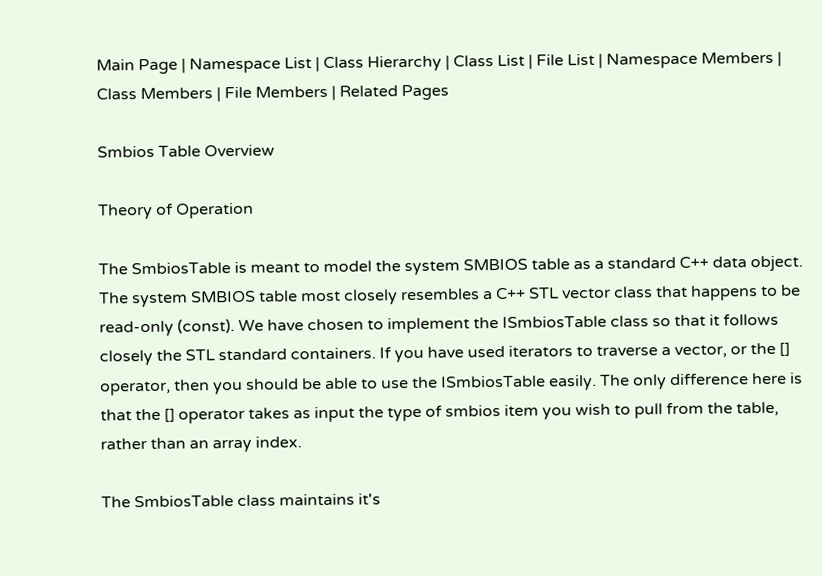Main Page | Namespace List | Class Hierarchy | Class List | File List | Namespace Members | Class Members | File Members | Related Pages

Smbios Table Overview

Theory of Operation

The SmbiosTable is meant to model the system SMBIOS table as a standard C++ data object. The system SMBIOS table most closely resembles a C++ STL vector class that happens to be read-only (const). We have chosen to implement the ISmbiosTable class so that it follows closely the STL standard containers. If you have used iterators to traverse a vector, or the [] operator, then you should be able to use the ISmbiosTable easily. The only difference here is that the [] operator takes as input the type of smbios item you wish to pull from the table, rather than an array index.

The SmbiosTable class maintains it's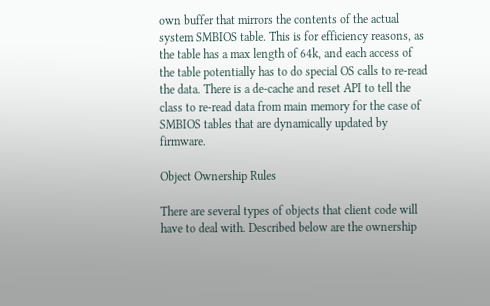own buffer that mirrors the contents of the actual system SMBIOS table. This is for efficiency reasons, as the table has a max length of 64k, and each access of the table potentially has to do special OS calls to re-read the data. There is a de-cache and reset API to tell the class to re-read data from main memory for the case of SMBIOS tables that are dynamically updated by firmware.

Object Ownership Rules

There are several types of objects that client code will have to deal with. Described below are the ownership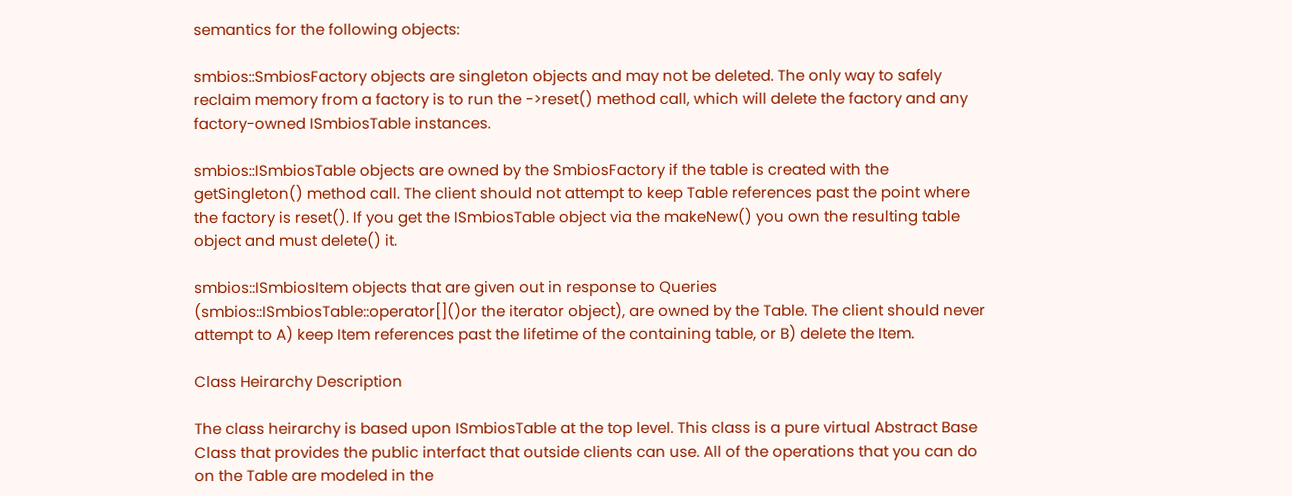semantics for the following objects:

smbios::SmbiosFactory objects are singleton objects and may not be deleted. The only way to safely reclaim memory from a factory is to run the ->reset() method call, which will delete the factory and any factory-owned ISmbiosTable instances.

smbios::ISmbiosTable objects are owned by the SmbiosFactory if the table is created with the getSingleton() method call. The client should not attempt to keep Table references past the point where the factory is reset(). If you get the ISmbiosTable object via the makeNew() you own the resulting table object and must delete() it.

smbios::ISmbiosItem objects that are given out in response to Queries (smbios::ISmbiosTable::operator[]()or the iterator object), are owned by the Table. The client should never attempt to A) keep Item references past the lifetime of the containing table, or B) delete the Item.

Class Heirarchy Description

The class heirarchy is based upon ISmbiosTable at the top level. This class is a pure virtual Abstract Base Class that provides the public interfact that outside clients can use. All of the operations that you can do on the Table are modeled in the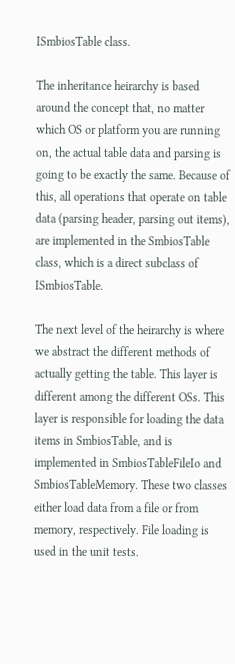ISmbiosTable class.

The inheritance heirarchy is based around the concept that, no matter which OS or platform you are running on, the actual table data and parsing is going to be exactly the same. Because of this, all operations that operate on table data (parsing header, parsing out items), are implemented in the SmbiosTable class, which is a direct subclass of ISmbiosTable.

The next level of the heirarchy is where we abstract the different methods of actually getting the table. This layer is different among the different OSs. This layer is responsible for loading the data items in SmbiosTable, and is implemented in SmbiosTableFileIo and SmbiosTableMemory. These two classes either load data from a file or from memory, respectively. File loading is used in the unit tests.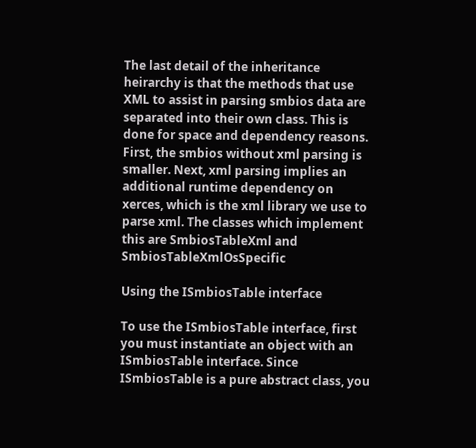The last detail of the inheritance heirarchy is that the methods that use XML to assist in parsing smbios data are separated into their own class. This is done for space and dependency reasons. First, the smbios without xml parsing is smaller. Next, xml parsing implies an additional runtime dependency on xerces, which is the xml library we use to parse xml. The classes which implement this are SmbiosTableXml and SmbiosTableXmlOsSpecific

Using the ISmbiosTable interface

To use the ISmbiosTable interface, first you must instantiate an object with an ISmbiosTable interface. Since ISmbiosTable is a pure abstract class, you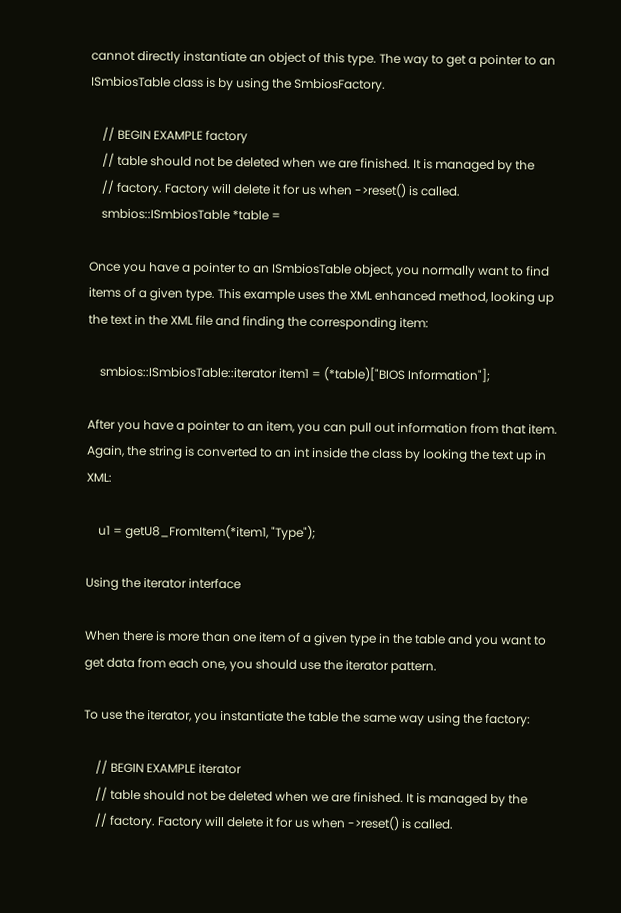cannot directly instantiate an object of this type. The way to get a pointer to an ISmbiosTable class is by using the SmbiosFactory.

    // BEGIN EXAMPLE factory
    // table should not be deleted when we are finished. It is managed by the
    // factory. Factory will delete it for us when ->reset() is called.
    smbios::ISmbiosTable *table =

Once you have a pointer to an ISmbiosTable object, you normally want to find items of a given type. This example uses the XML enhanced method, looking up the text in the XML file and finding the corresponding item:

    smbios::ISmbiosTable::iterator item1 = (*table)["BIOS Information"];

After you have a pointer to an item, you can pull out information from that item. Again, the string is converted to an int inside the class by looking the text up in XML:

    u1 = getU8_FromItem(*item1, "Type");

Using the iterator interface

When there is more than one item of a given type in the table and you want to get data from each one, you should use the iterator pattern.

To use the iterator, you instantiate the table the same way using the factory:

    // BEGIN EXAMPLE iterator
    // table should not be deleted when we are finished. It is managed by the
    // factory. Factory will delete it for us when ->reset() is called.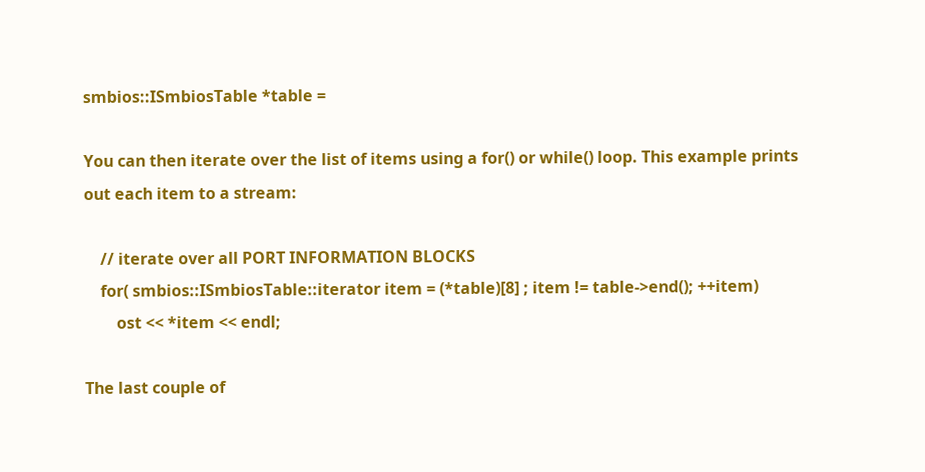smbios::ISmbiosTable *table =

You can then iterate over the list of items using a for() or while() loop. This example prints out each item to a stream:

    // iterate over all PORT INFORMATION BLOCKS
    for( smbios::ISmbiosTable::iterator item = (*table)[8] ; item != table->end(); ++item)
        ost << *item << endl;

The last couple of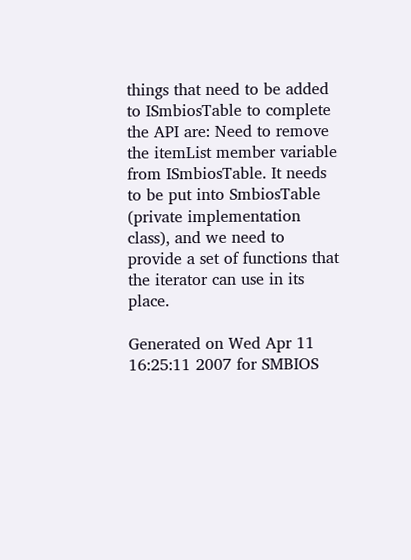things that need to be added to ISmbiosTable to complete the API are: Need to remove the itemList member variable from ISmbiosTable. It needs to be put into SmbiosTable (private implementation class), and we need to provide a set of functions that the iterator can use in its place.

Generated on Wed Apr 11 16:25:11 2007 for SMBIOS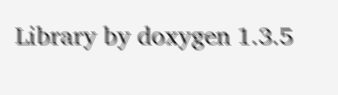Library by doxygen 1.3.5